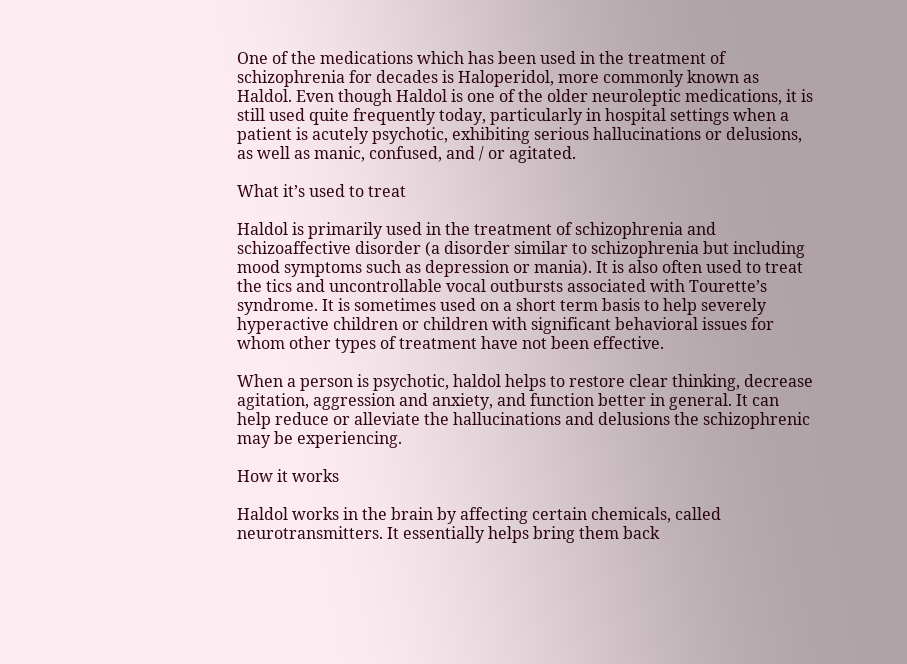One of the medications which has been used in the treatment of schizophrenia for decades is Haloperidol, more commonly known as Haldol. Even though Haldol is one of the older neuroleptic medications, it is still used quite frequently today, particularly in hospital settings when a patient is acutely psychotic, exhibiting serious hallucinations or delusions, as well as manic, confused, and / or agitated.

What it’s used to treat

Haldol is primarily used in the treatment of schizophrenia and schizoaffective disorder (a disorder similar to schizophrenia but including mood symptoms such as depression or mania). It is also often used to treat the tics and uncontrollable vocal outbursts associated with Tourette’s syndrome. It is sometimes used on a short term basis to help severely hyperactive children or children with significant behavioral issues for whom other types of treatment have not been effective.

When a person is psychotic, haldol helps to restore clear thinking, decrease agitation, aggression and anxiety, and function better in general. It can help reduce or alleviate the hallucinations and delusions the schizophrenic may be experiencing.

How it works

Haldol works in the brain by affecting certain chemicals, called neurotransmitters. It essentially helps bring them back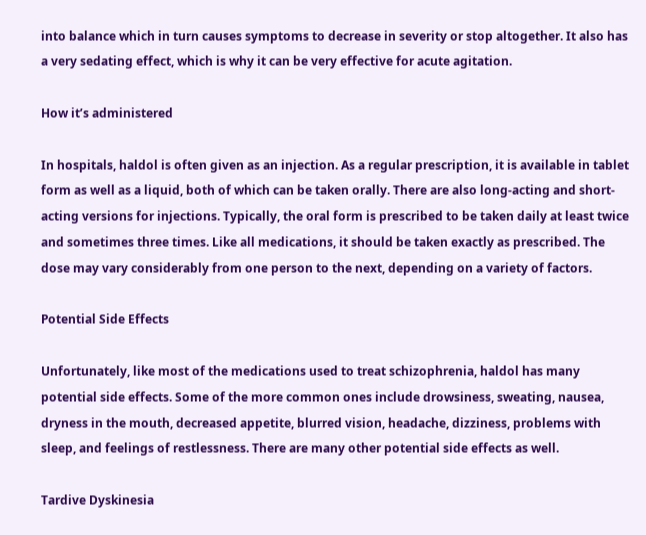into balance which in turn causes symptoms to decrease in severity or stop altogether. It also has a very sedating effect, which is why it can be very effective for acute agitation.

How it’s administered

In hospitals, haldol is often given as an injection. As a regular prescription, it is available in tablet form as well as a liquid, both of which can be taken orally. There are also long-acting and short-acting versions for injections. Typically, the oral form is prescribed to be taken daily at least twice and sometimes three times. Like all medications, it should be taken exactly as prescribed. The dose may vary considerably from one person to the next, depending on a variety of factors.

Potential Side Effects

Unfortunately, like most of the medications used to treat schizophrenia, haldol has many potential side effects. Some of the more common ones include drowsiness, sweating, nausea, dryness in the mouth, decreased appetite, blurred vision, headache, dizziness, problems with sleep, and feelings of restlessness. There are many other potential side effects as well.

Tardive Dyskinesia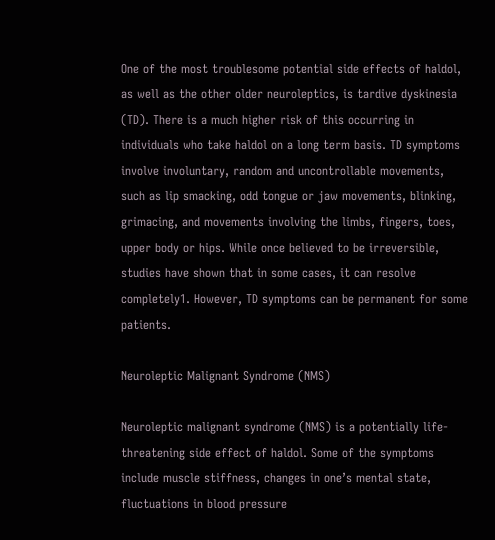One of the most troublesome potential side effects of haldol, as well as the other older neuroleptics, is tardive dyskinesia (TD). There is a much higher risk of this occurring in individuals who take haldol on a long term basis. TD symptoms involve involuntary, random and uncontrollable movements, such as lip smacking, odd tongue or jaw movements, blinking, grimacing, and movements involving the limbs, fingers, toes, upper body or hips. While once believed to be irreversible, studies have shown that in some cases, it can resolve completely1. However, TD symptoms can be permanent for some patients.

Neuroleptic Malignant Syndrome (NMS)

Neuroleptic malignant syndrome (NMS) is a potentially life-threatening side effect of haldol. Some of the symptoms include muscle stiffness, changes in one’s mental state, fluctuations in blood pressure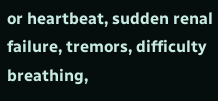or heartbeat, sudden renal failure, tremors, difficulty breathing,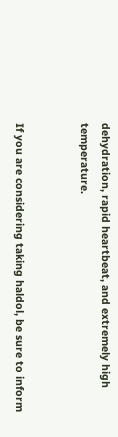dehydration, rapid heartbeat, and extremely high temperature.


If you are considering taking haldol, be sure to inform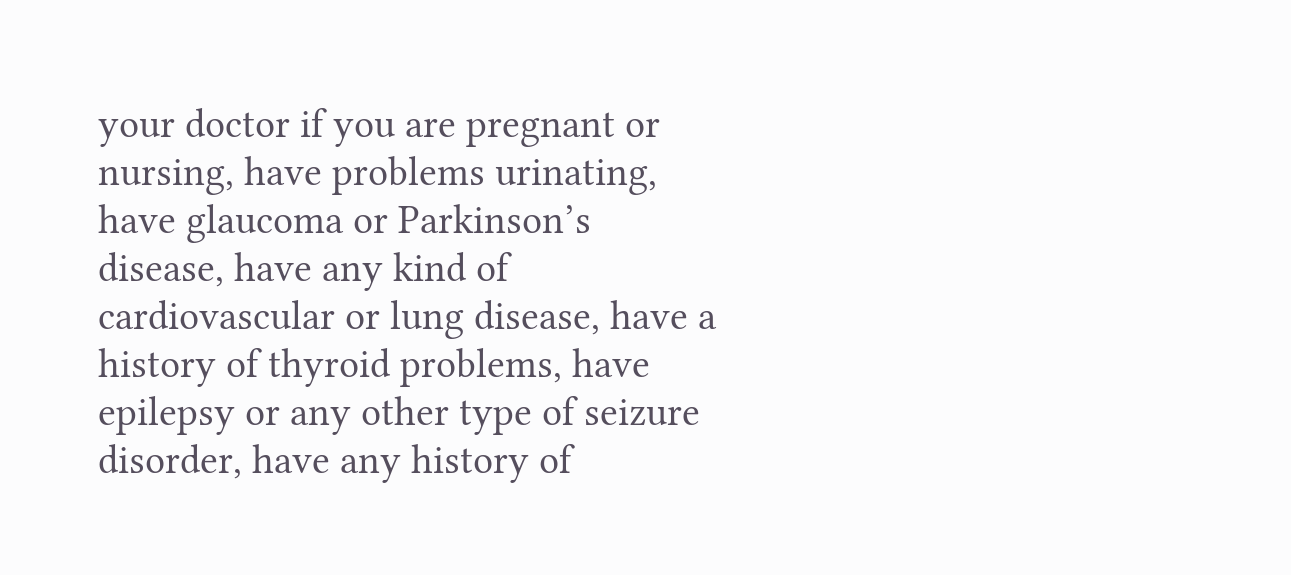your doctor if you are pregnant or nursing, have problems urinating, have glaucoma or Parkinson’s disease, have any kind of cardiovascular or lung disease, have a history of thyroid problems, have epilepsy or any other type of seizure disorder, have any history of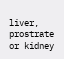liver, prostrate or kidney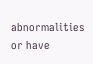abnormalities or have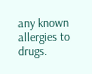any known allergies to drugs.